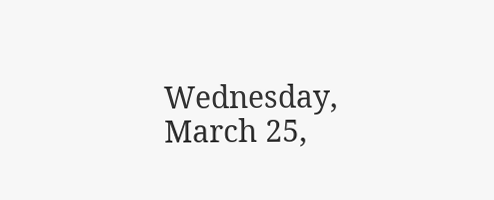Wednesday, March 25,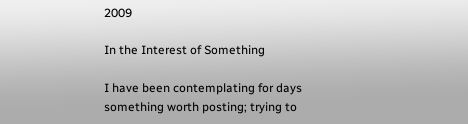2009

In the Interest of Something

I have been contemplating for days something worth posting; trying to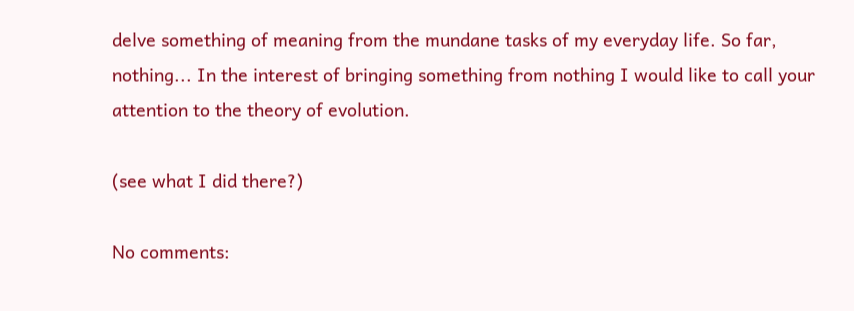delve something of meaning from the mundane tasks of my everyday life. So far, nothing... In the interest of bringing something from nothing I would like to call your attention to the theory of evolution.

(see what I did there?)

No comments: